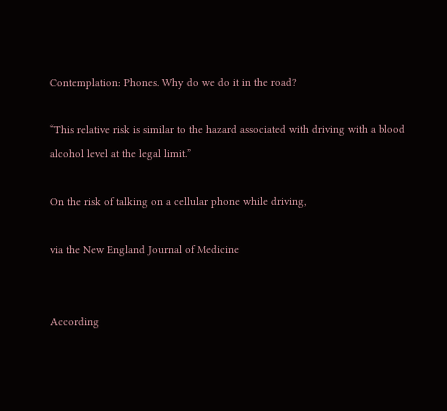Contemplation: Phones. Why do we do it in the road?

“This relative risk is similar to the hazard associated with driving with a blood alcohol level at the legal limit.”

On the risk of talking on a cellular phone while driving,

via the New England Journal of Medicine


According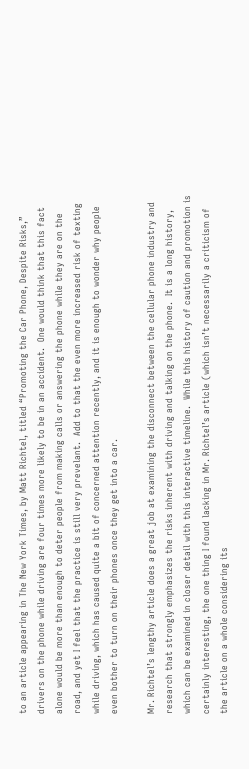to an article appearing in The New York Times, by Matt Richtel, titled “Promoting the Car Phone, Despite Risks,” drivers on the phone while driving are four times more likely to be in an accident.  One would think that this fact alone would be more than enough to deter people from making calls or answering the phone while they are on the road, and yet I feel that the practice is still very prevelant.  Add to that the even more increased risk of texting while driving, which has caused quite a bit of concerned attention recently, and it is enough to wonder why people even bother to turn on their phones once they get into a car.

Mr. Richtel’s lengthy article does a great job at examining the disconnect between the cellular phone industry and research that strongly emphasizes the risks inherent with driving and talking on the phone.  It is a long history, which can be examined in closer detail with this interactive timeline.  While this history of caution and promotion is certainly interesting, the one thing I found lacking in Mr. Richtel’s article (which isn’t necessarily a criticism of the article on a whole considering its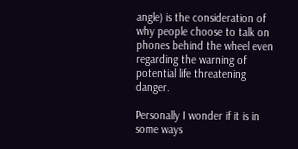angle) is the consideration of why people choose to talk on phones behind the wheel even regarding the warning of potential life threatening danger.

Personally I wonder if it is in some ways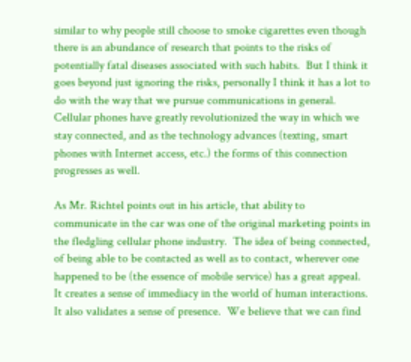similar to why people still choose to smoke cigarettes even though there is an abundance of research that points to the risks of potentially fatal diseases associated with such habits.  But I think it goes beyond just ignoring the risks, personally I think it has a lot to do with the way that we pursue communications in general.  Cellular phones have greatly revolutionized the way in which we stay connected, and as the technology advances (texting, smart phones with Internet access, etc.) the forms of this connection progresses as well.

As Mr. Richtel points out in his article, that ability to communicate in the car was one of the original marketing points in the fledgling cellular phone industry.  The idea of being connected, of being able to be contacted as well as to contact, wherever one happened to be (the essence of mobile service) has a great appeal.  It creates a sense of immediacy in the world of human interactions.  It also validates a sense of presence.  We believe that we can find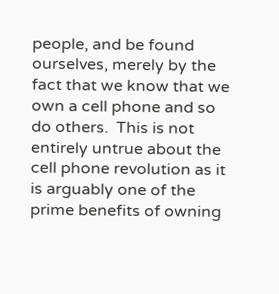people, and be found ourselves, merely by the fact that we know that we own a cell phone and so do others.  This is not entirely untrue about the cell phone revolution as it is arguably one of the prime benefits of owning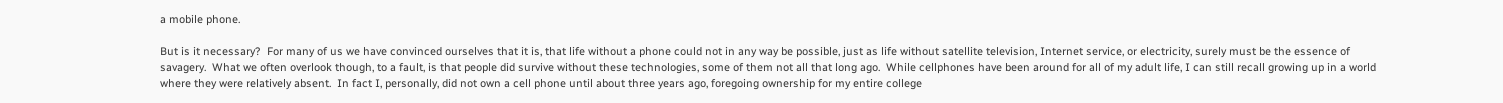a mobile phone.

But is it necessary?  For many of us we have convinced ourselves that it is, that life without a phone could not in any way be possible, just as life without satellite television, Internet service, or electricity, surely must be the essence of savagery.  What we often overlook though, to a fault, is that people did survive without these technologies, some of them not all that long ago.  While cellphones have been around for all of my adult life, I can still recall growing up in a world where they were relatively absent.  In fact I, personally, did not own a cell phone until about three years ago, foregoing ownership for my entire college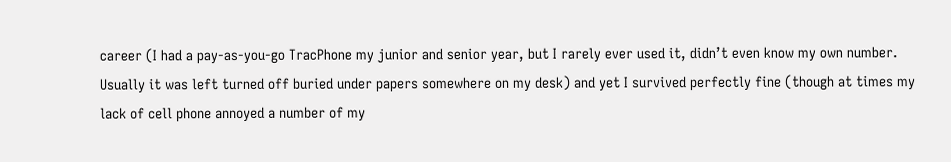career (I had a pay-as-you-go TracPhone my junior and senior year, but I rarely ever used it, didn’t even know my own number.  Usually it was left turned off buried under papers somewhere on my desk) and yet I survived perfectly fine (though at times my lack of cell phone annoyed a number of my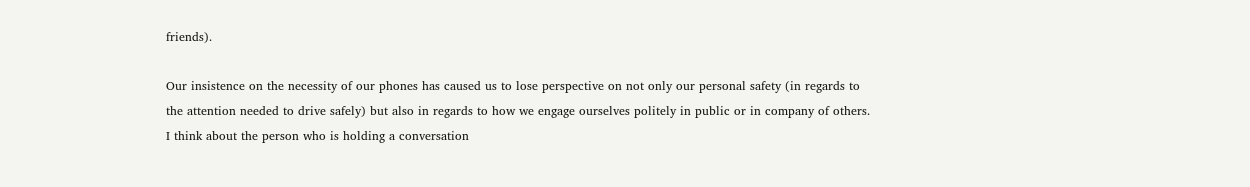friends).

Our insistence on the necessity of our phones has caused us to lose perspective on not only our personal safety (in regards to the attention needed to drive safely) but also in regards to how we engage ourselves politely in public or in company of others.  I think about the person who is holding a conversation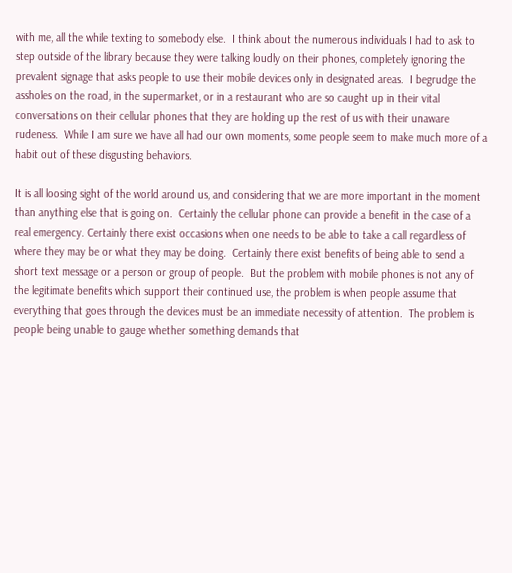with me, all the while texting to somebody else.  I think about the numerous individuals I had to ask to step outside of the library because they were talking loudly on their phones, completely ignoring the prevalent signage that asks people to use their mobile devices only in designated areas.  I begrudge the assholes on the road, in the supermarket, or in a restaurant who are so caught up in their vital conversations on their cellular phones that they are holding up the rest of us with their unaware rudeness.  While I am sure we have all had our own moments, some people seem to make much more of a habit out of these disgusting behaviors.

It is all loosing sight of the world around us, and considering that we are more important in the moment than anything else that is going on.  Certainly the cellular phone can provide a benefit in the case of a real emergency. Certainly there exist occasions when one needs to be able to take a call regardless of where they may be or what they may be doing.  Certainly there exist benefits of being able to send a short text message or a person or group of people.  But the problem with mobile phones is not any of the legitimate benefits which support their continued use, the problem is when people assume that everything that goes through the devices must be an immediate necessity of attention.  The problem is people being unable to gauge whether something demands that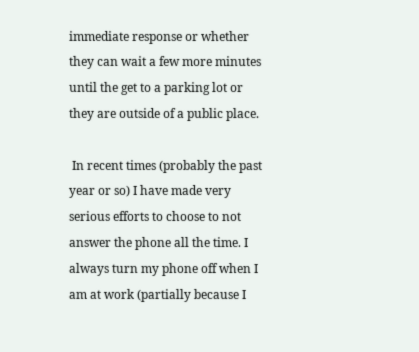immediate response or whether they can wait a few more minutes until the get to a parking lot or they are outside of a public place.

 In recent times (probably the past year or so) I have made very serious efforts to choose to not answer the phone all the time. I always turn my phone off when I am at work (partially because I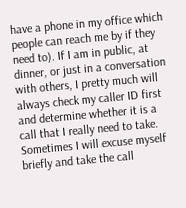have a phone in my office which people can reach me by if they need to). If I am in public, at dinner, or just in a conversation with others, I pretty much will always check my caller ID first and determine whether it is a call that I really need to take.  Sometimes I will excuse myself briefly and take the call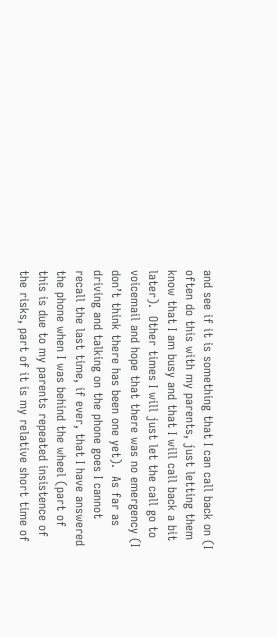and see if it is something that I can call back on (I often do this with my parents, just letting them know that I am busy and that I will call back a bit later).  Other times I will just let the call go to voicemail and hope that there was no emergency (I don’t think there has been one yet).  As far as driving and talking on the phone goes I cannot recall the last time, if ever, that I have answered the phone when I was behind the wheel (part of this is due to my parents repeated insistence of the risks, part of it is my relative short time of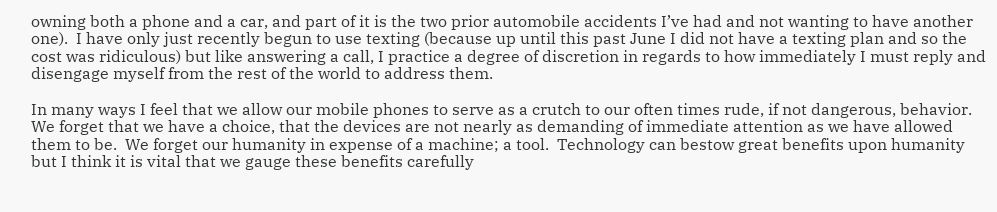owning both a phone and a car, and part of it is the two prior automobile accidents I’ve had and not wanting to have another one).  I have only just recently begun to use texting (because up until this past June I did not have a texting plan and so the cost was ridiculous) but like answering a call, I practice a degree of discretion in regards to how immediately I must reply and disengage myself from the rest of the world to address them.

In many ways I feel that we allow our mobile phones to serve as a crutch to our often times rude, if not dangerous, behavior.  We forget that we have a choice, that the devices are not nearly as demanding of immediate attention as we have allowed them to be.  We forget our humanity in expense of a machine; a tool.  Technology can bestow great benefits upon humanity but I think it is vital that we gauge these benefits carefully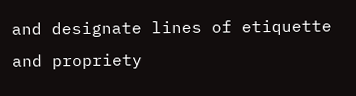and designate lines of etiquette and propriety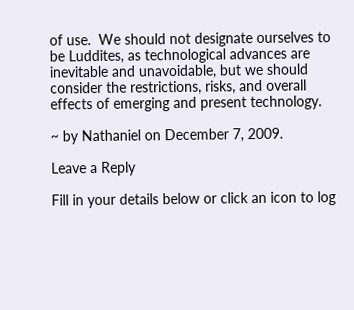of use.  We should not designate ourselves to be Luddites, as technological advances are inevitable and unavoidable, but we should consider the restrictions, risks, and overall effects of emerging and present technology.

~ by Nathaniel on December 7, 2009.

Leave a Reply

Fill in your details below or click an icon to log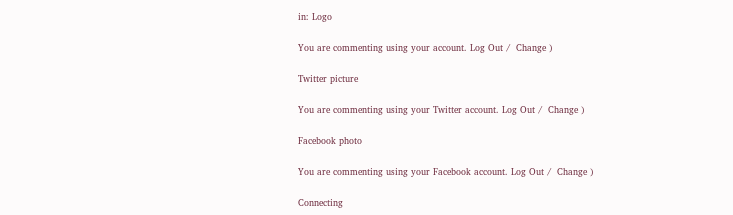in: Logo

You are commenting using your account. Log Out /  Change )

Twitter picture

You are commenting using your Twitter account. Log Out /  Change )

Facebook photo

You are commenting using your Facebook account. Log Out /  Change )

Connecting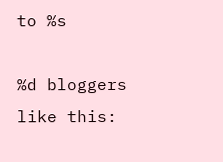to %s

%d bloggers like this: